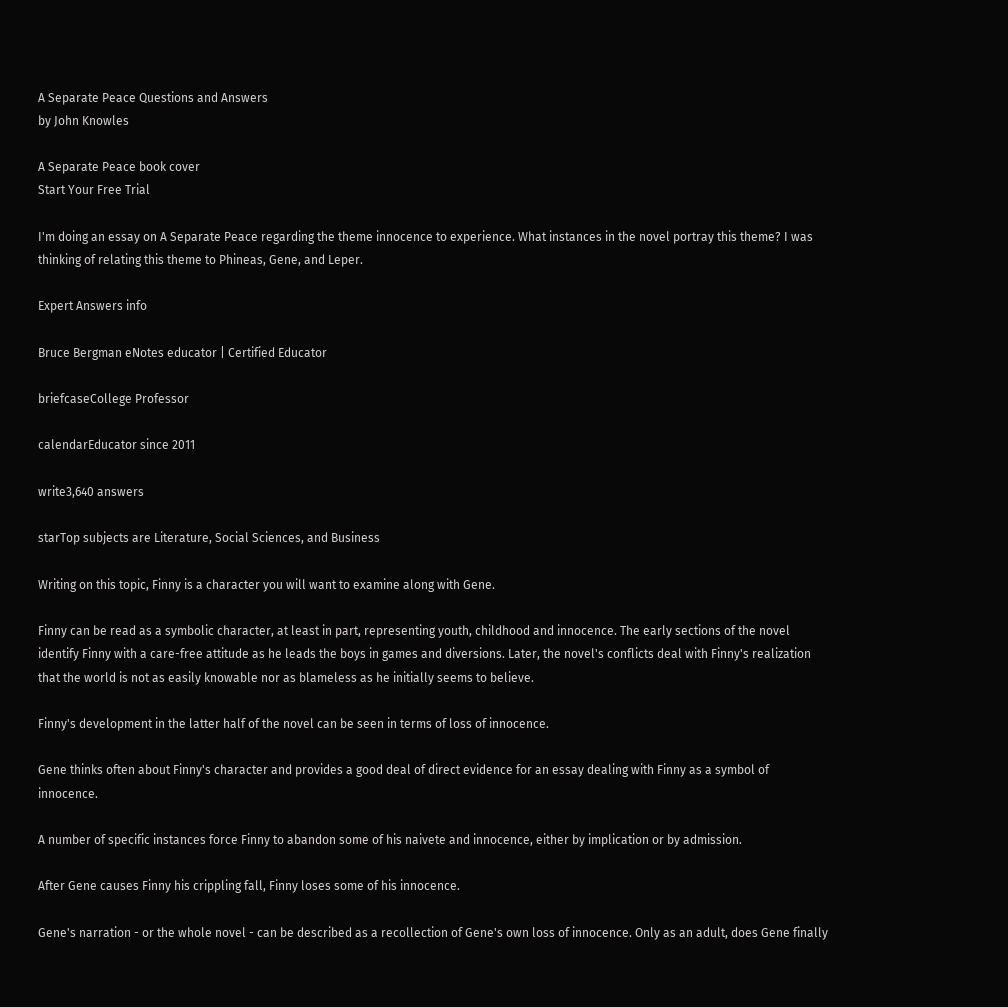A Separate Peace Questions and Answers
by John Knowles

A Separate Peace book cover
Start Your Free Trial

I'm doing an essay on A Separate Peace regarding the theme innocence to experience. What instances in the novel portray this theme? I was thinking of relating this theme to Phineas, Gene, and Leper.

Expert Answers info

Bruce Bergman eNotes educator | Certified Educator

briefcaseCollege Professor

calendarEducator since 2011

write3,640 answers

starTop subjects are Literature, Social Sciences, and Business

Writing on this topic, Finny is a character you will want to examine along with Gene.

Finny can be read as a symbolic character, at least in part, representing youth, childhood and innocence. The early sections of the novel identify Finny with a care-free attitude as he leads the boys in games and diversions. Later, the novel's conflicts deal with Finny's realization that the world is not as easily knowable nor as blameless as he initially seems to believe.

Finny's development in the latter half of the novel can be seen in terms of loss of innocence.

Gene thinks often about Finny's character and provides a good deal of direct evidence for an essay dealing with Finny as a symbol of innocence.

A number of specific instances force Finny to abandon some of his naivete and innocence, either by implication or by admission.

After Gene causes Finny his crippling fall, Finny loses some of his innocence.

Gene's narration - or the whole novel - can be described as a recollection of Gene's own loss of innocence. Only as an adult, does Gene finally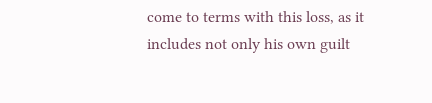come to terms with this loss, as it includes not only his own guilt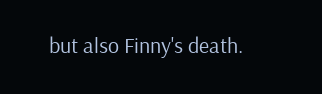but also Finny's death.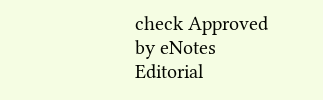check Approved by eNotes Editorial